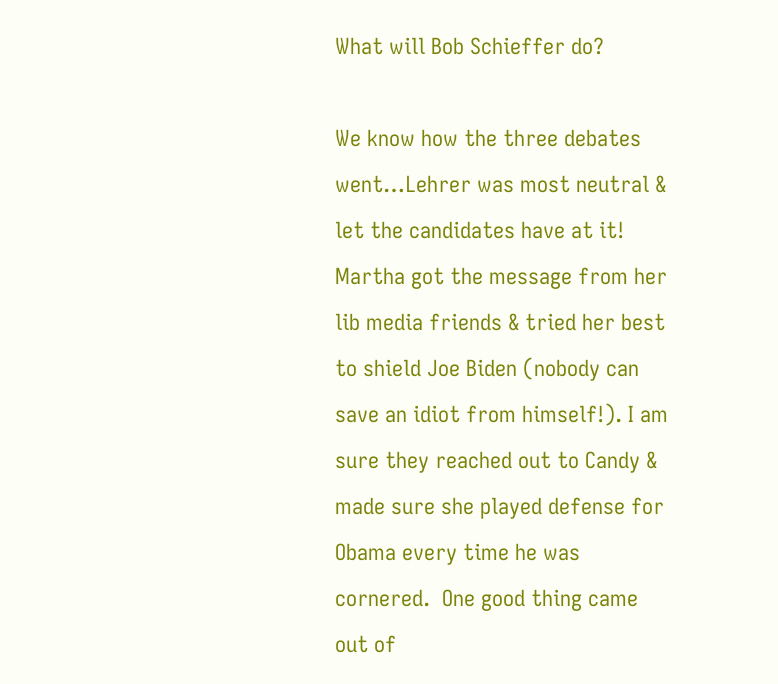What will Bob Schieffer do?

We know how the three debates went…Lehrer was most neutral & let the candidates have at it!  Martha got the message from her lib media friends & tried her best to shield Joe Biden (nobody can save an idiot from himself!). I am sure they reached out to Candy & made sure she played defense for Obama every time he was cornered.  One good thing came out of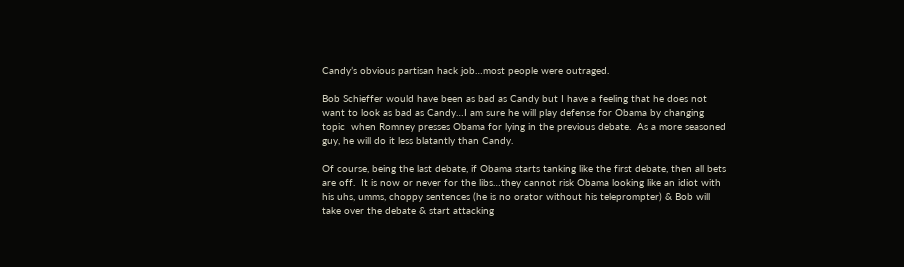Candy’s obvious partisan hack job…most people were outraged.

Bob Schieffer would have been as bad as Candy but I have a feeling that he does not want to look as bad as Candy…I am sure he will play defense for Obama by changing topic  when Romney presses Obama for lying in the previous debate.  As a more seasoned guy, he will do it less blatantly than Candy.

Of course, being the last debate, if Obama starts tanking like the first debate, then all bets are off.  It is now or never for the libs…they cannot risk Obama looking like an idiot with his uhs, umms, choppy sentences (he is no orator without his teleprompter) & Bob will take over the debate & start attacking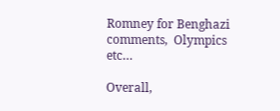Romney for Benghazi comments,  Olympics etc…

Overall,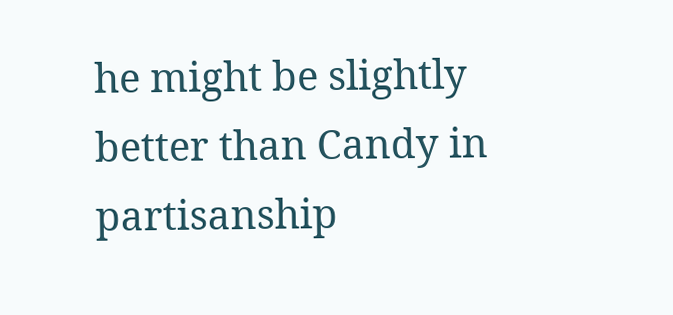he might be slightly better than Candy in partisanship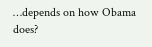…depends on how Obama does?